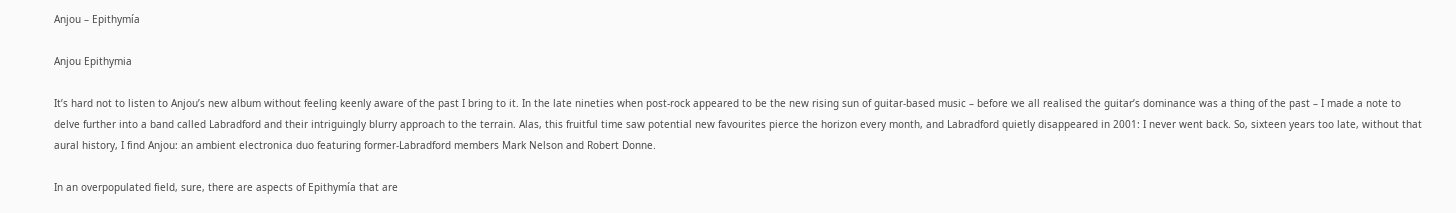Anjou – Epithymía

Anjou Epithymia

It’s hard not to listen to Anjou’s new album without feeling keenly aware of the past I bring to it. In the late nineties when post-rock appeared to be the new rising sun of guitar-based music – before we all realised the guitar’s dominance was a thing of the past – I made a note to delve further into a band called Labradford and their intriguingly blurry approach to the terrain. Alas, this fruitful time saw potential new favourites pierce the horizon every month, and Labradford quietly disappeared in 2001: I never went back. So, sixteen years too late, without that aural history, I find Anjou: an ambient electronica duo featuring former-Labradford members Mark Nelson and Robert Donne.

In an overpopulated field, sure, there are aspects of Epithymía that are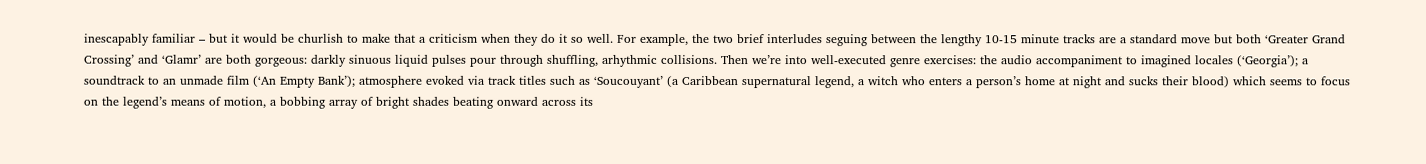inescapably familiar – but it would be churlish to make that a criticism when they do it so well. For example, the two brief interludes seguing between the lengthy 10-15 minute tracks are a standard move but both ‘Greater Grand Crossing’ and ‘Glamr’ are both gorgeous: darkly sinuous liquid pulses pour through shuffling, arhythmic collisions. Then we’re into well-executed genre exercises: the audio accompaniment to imagined locales (‘Georgia’); a soundtrack to an unmade film (‘An Empty Bank’); atmosphere evoked via track titles such as ‘Soucouyant’ (a Caribbean supernatural legend, a witch who enters a person’s home at night and sucks their blood) which seems to focus on the legend’s means of motion, a bobbing array of bright shades beating onward across its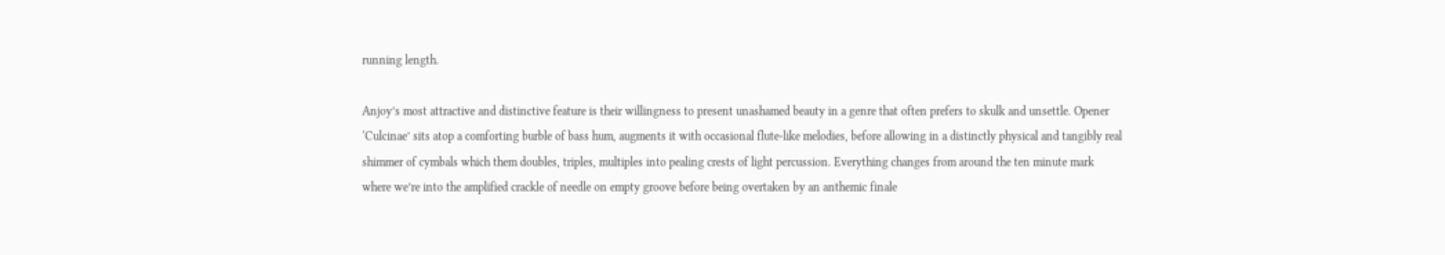running length.

Anjoy’s most attractive and distinctive feature is their willingness to present unashamed beauty in a genre that often prefers to skulk and unsettle. Opener ‘Culcinae’ sits atop a comforting burble of bass hum, augments it with occasional flute-like melodies, before allowing in a distinctly physical and tangibly real shimmer of cymbals which them doubles, triples, multiples into pealing crests of light percussion. Everything changes from around the ten minute mark where we’re into the amplified crackle of needle on empty groove before being overtaken by an anthemic finale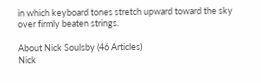in which keyboard tones stretch upward toward the sky over firmly beaten strings.

About Nick Soulsby (46 Articles)
Nick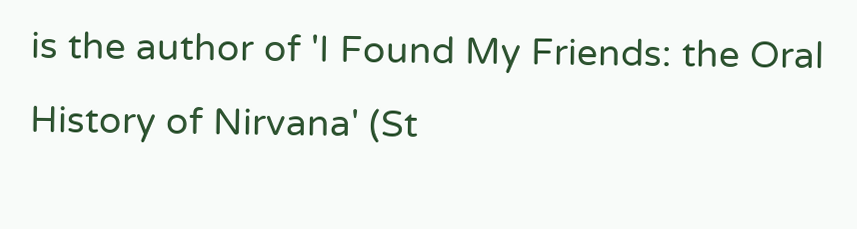is the author of 'I Found My Friends: the Oral History of Nirvana' (St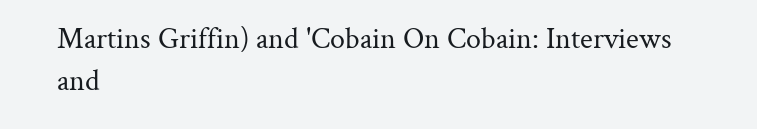Martins Griffin) and 'Cobain On Cobain: Interviews and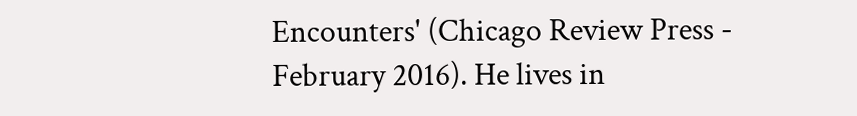Encounters' (Chicago Review Press - February 2016). He lives in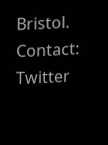Bristol.
Contact: Twitter